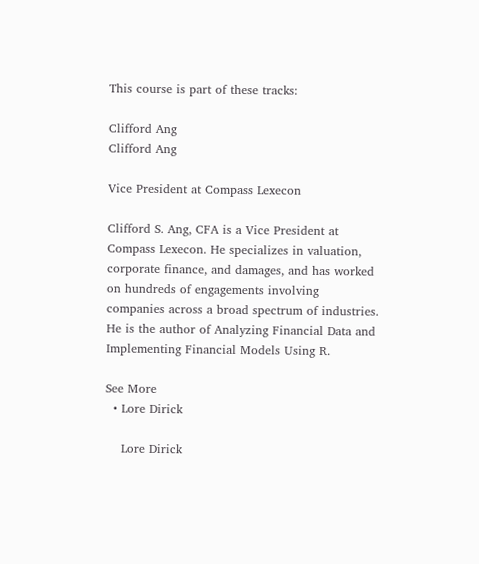This course is part of these tracks:

Clifford Ang
Clifford Ang

Vice President at Compass Lexecon

Clifford S. Ang, CFA is a Vice President at Compass Lexecon. He specializes in valuation, corporate finance, and damages, and has worked on hundreds of engagements involving companies across a broad spectrum of industries. He is the author of Analyzing Financial Data and Implementing Financial Models Using R.

See More
  • Lore Dirick

    Lore Dirick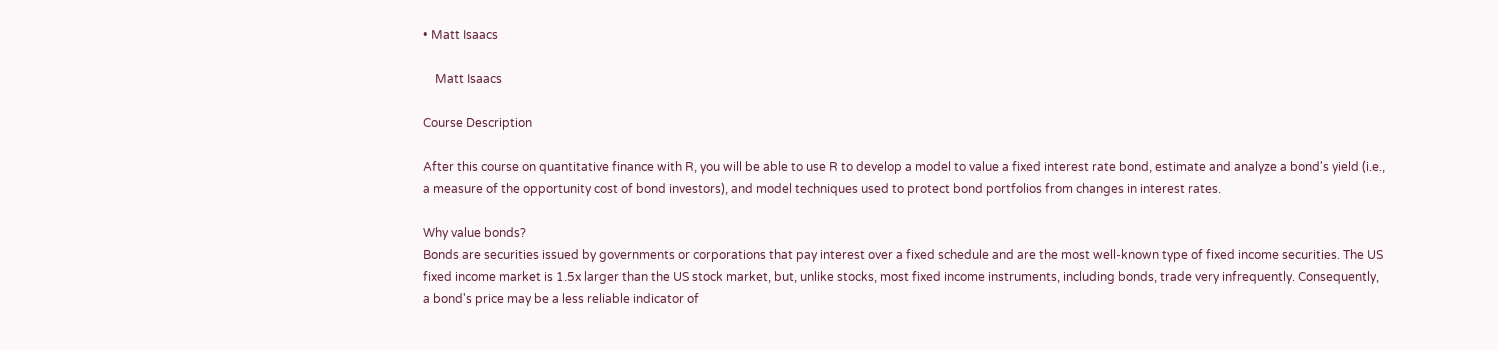• Matt Isaacs

    Matt Isaacs

Course Description

After this course on quantitative finance with R, you will be able to use R to develop a model to value a fixed interest rate bond, estimate and analyze a bond's yield (i.e., a measure of the opportunity cost of bond investors), and model techniques used to protect bond portfolios from changes in interest rates.

Why value bonds?
Bonds are securities issued by governments or corporations that pay interest over a fixed schedule and are the most well-known type of fixed income securities. The US fixed income market is 1.5x larger than the US stock market, but, unlike stocks, most fixed income instruments, including bonds, trade very infrequently. Consequently, a bond's price may be a less reliable indicator of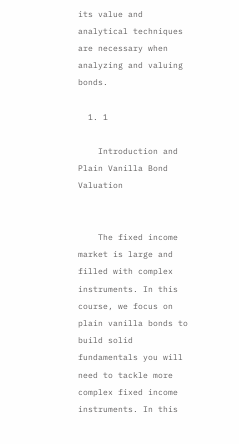its value and analytical techniques are necessary when analyzing and valuing bonds.

  1. 1

    Introduction and Plain Vanilla Bond Valuation


    The fixed income market is large and filled with complex instruments. In this course, we focus on plain vanilla bonds to build solid fundamentals you will need to tackle more complex fixed income instruments. In this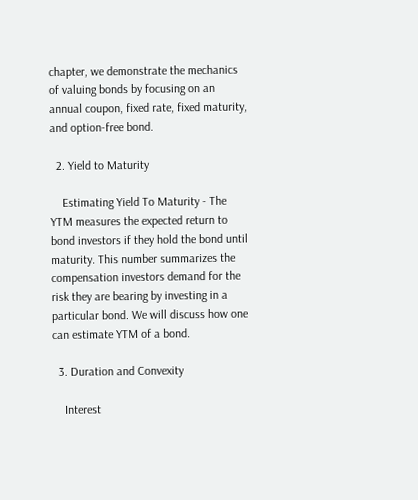chapter, we demonstrate the mechanics of valuing bonds by focusing on an annual coupon, fixed rate, fixed maturity, and option-free bond.

  2. Yield to Maturity

    Estimating Yield To Maturity - The YTM measures the expected return to bond investors if they hold the bond until maturity. This number summarizes the compensation investors demand for the risk they are bearing by investing in a particular bond. We will discuss how one can estimate YTM of a bond.

  3. Duration and Convexity

    Interest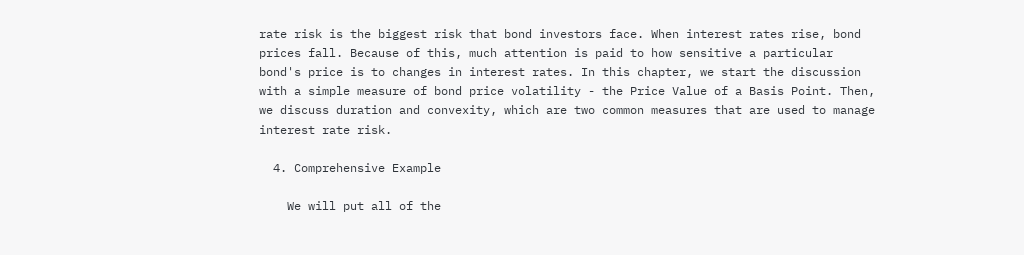rate risk is the biggest risk that bond investors face. When interest rates rise, bond prices fall. Because of this, much attention is paid to how sensitive a particular bond's price is to changes in interest rates. In this chapter, we start the discussion with a simple measure of bond price volatility - the Price Value of a Basis Point. Then, we discuss duration and convexity, which are two common measures that are used to manage interest rate risk.

  4. Comprehensive Example

    We will put all of the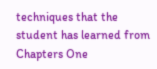techniques that the student has learned from Chapters One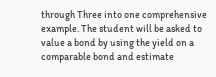through Three into one comprehensive example. The student will be asked to value a bond by using the yield on a comparable bond and estimate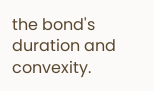the bond's duration and convexity.